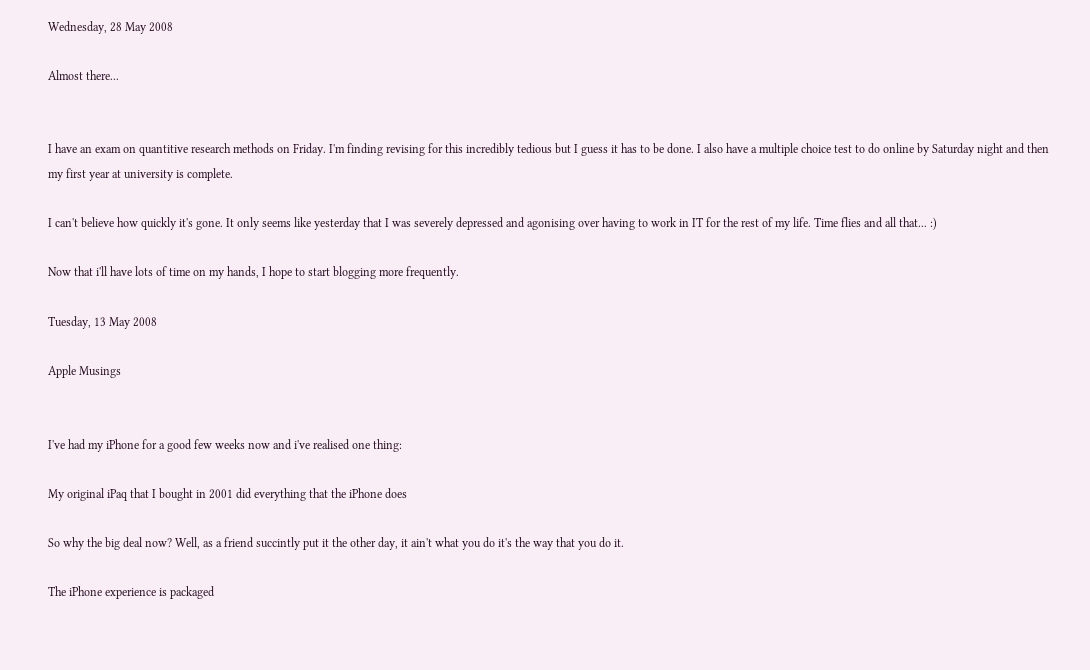Wednesday, 28 May 2008

Almost there...


I have an exam on quantitive research methods on Friday. I'm finding revising for this incredibly tedious but I guess it has to be done. I also have a multiple choice test to do online by Saturday night and then my first year at university is complete.

I can't believe how quickly it's gone. It only seems like yesterday that I was severely depressed and agonising over having to work in IT for the rest of my life. Time flies and all that... :)

Now that i'll have lots of time on my hands, I hope to start blogging more frequently.

Tuesday, 13 May 2008

Apple Musings


I've had my iPhone for a good few weeks now and i've realised one thing:

My original iPaq that I bought in 2001 did everything that the iPhone does

So why the big deal now? Well, as a friend succintly put it the other day, it ain't what you do it's the way that you do it.

The iPhone experience is packaged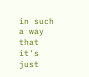in such a way that it's just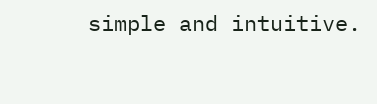simple and intuitive.